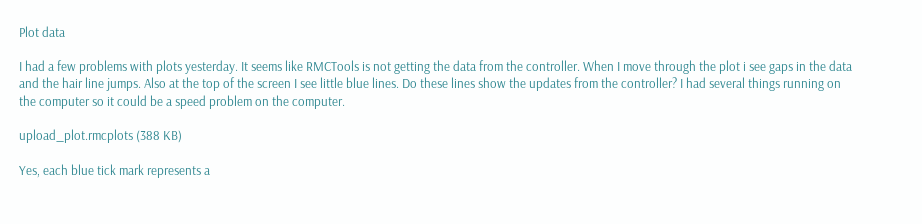Plot data

I had a few problems with plots yesterday. It seems like RMCTools is not getting the data from the controller. When I move through the plot i see gaps in the data and the hair line jumps. Also at the top of the screen I see little blue lines. Do these lines show the updates from the controller? I had several things running on the computer so it could be a speed problem on the computer.

upload_plot.rmcplots (388 KB)

Yes, each blue tick mark represents a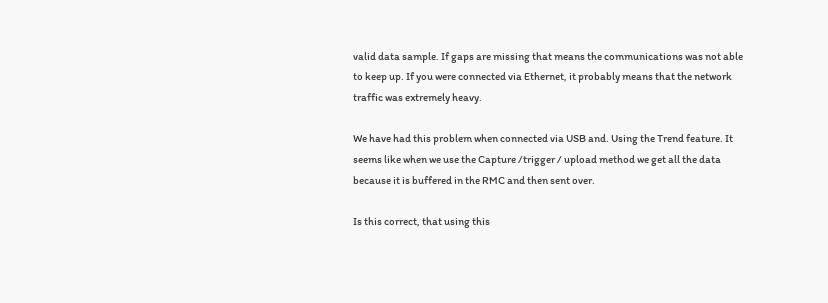valid data sample. If gaps are missing that means the communications was not able to keep up. If you were connected via Ethernet, it probably means that the network traffic was extremely heavy.

We have had this problem when connected via USB and. Using the Trend feature. It seems like when we use the Capture /trigger / upload method we get all the data because it is buffered in the RMC and then sent over.

Is this correct, that using this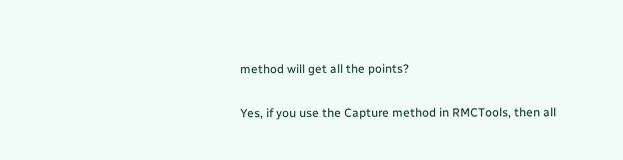method will get all the points?

Yes, if you use the Capture method in RMCTools, then all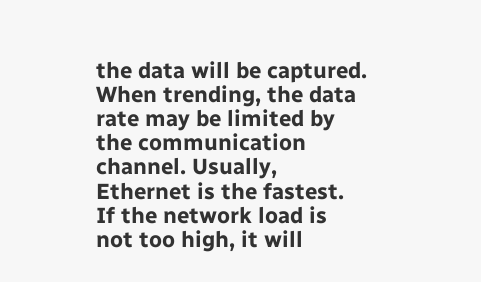the data will be captured.
When trending, the data rate may be limited by the communication channel. Usually, Ethernet is the fastest. If the network load is not too high, it will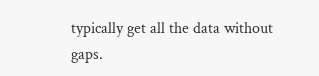typically get all the data without gaps.